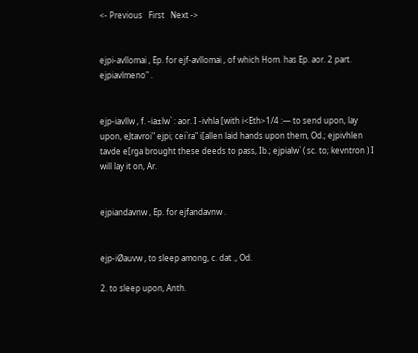<- Previous   First   Next ->


ejpi-avllomai , Ep. for ejf-avllomai , of which Hom. has Ep. aor. 2 part. ejpiavlmeno" .


ejp-iavllw , f. -ia±lw` : aor. I -ivhla [with i<Eth>1/4 :— to send upon, lay upon, eJtavroi" ejpi; cei`ra" i[allen laid hands upon them, Od.; ejpivhlen tavde e[rga brought these deeds to pass, Ib.; ejpialw` ( sc. to; kevntron ) I will lay it on, Ar.


ejpiandavnw , Ep. for ejfandavnw .


ejp-iØauvw , to sleep among, c. dat ., Od.

2. to sleep upon, Anth.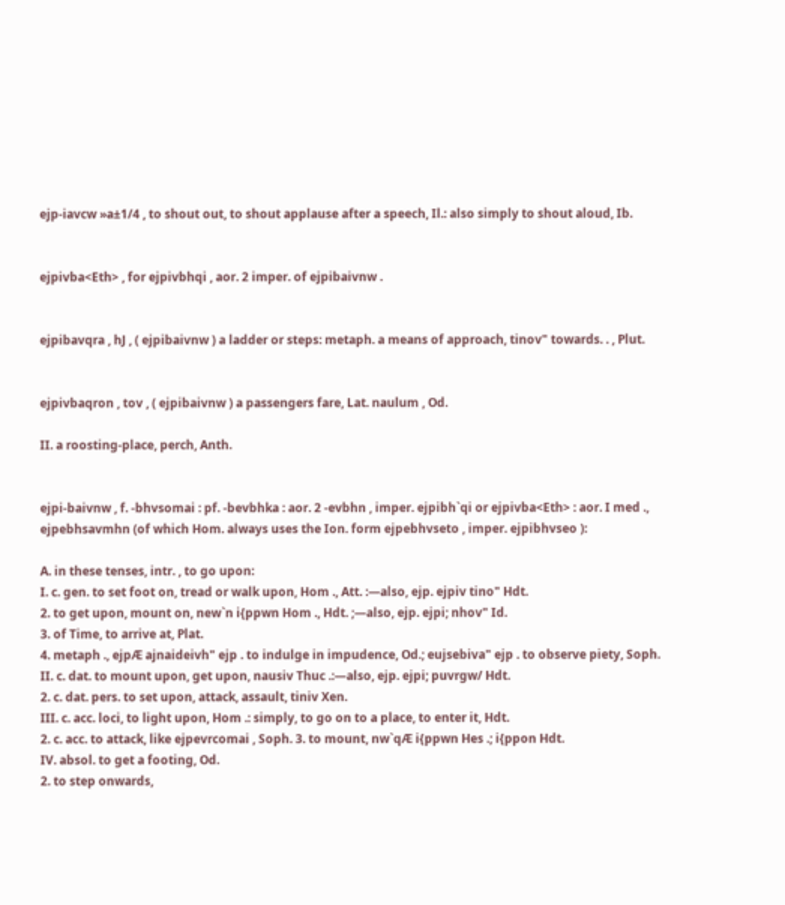ejp-iavcw »a±1/4 , to shout out, to shout applause after a speech, Il.: also simply to shout aloud, Ib.


ejpivba<Eth> , for ejpivbhqi , aor. 2 imper. of ejpibaivnw .


ejpibavqra , hJ , ( ejpibaivnw ) a ladder or steps: metaph. a means of approach, tinov" towards. . , Plut.


ejpivbaqron , tov , ( ejpibaivnw ) a passengers fare, Lat. naulum , Od.

II. a roosting-place, perch, Anth.


ejpi-baivnw , f. -bhvsomai : pf. -bevbhka : aor. 2 -evbhn , imper. ejpibh`qi or ejpivba<Eth> : aor. I med ., ejpebhsavmhn (of which Hom. always uses the Ion. form ejpebhvseto , imper. ejpibhvseo ):

A. in these tenses, intr. , to go upon:
I. c. gen. to set foot on, tread or walk upon, Hom ., Att. :—also, ejp. ejpiv tino" Hdt.
2. to get upon, mount on, new`n i{ppwn Hom ., Hdt. ;—also, ejp. ejpi; nhov" Id.
3. of Time, to arrive at, Plat.
4. metaph ., ejpÆ ajnaideivh" ejp . to indulge in impudence, Od.; eujsebiva" ejp . to observe piety, Soph.
II. c. dat. to mount upon, get upon, nausiv Thuc .:—also, ejp. ejpi; puvrgw/ Hdt.
2. c. dat. pers. to set upon, attack, assault, tiniv Xen.
III. c. acc. loci, to light upon, Hom .: simply, to go on to a place, to enter it, Hdt.
2. c. acc. to attack, like ejpevrcomai , Soph. 3. to mount, nw`qÆ i{ppwn Hes .; i{ppon Hdt.
IV. absol. to get a footing, Od.
2. to step onwards,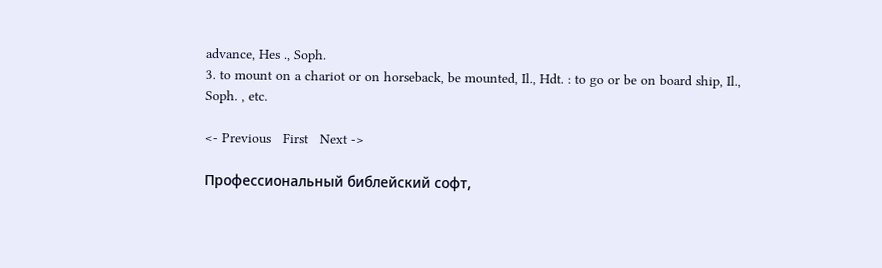advance, Hes ., Soph.
3. to mount on a chariot or on horseback, be mounted, Il., Hdt. : to go or be on board ship, Il., Soph. , etc.

<- Previous   First   Next ->

Профессиональный библейский софт,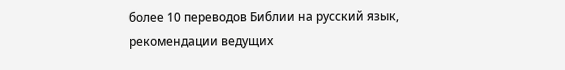более 10 переводов Библии на русский язык,
рекомендации ведущих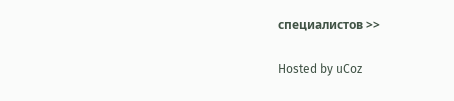специалистов >>

Hosted by uCoz